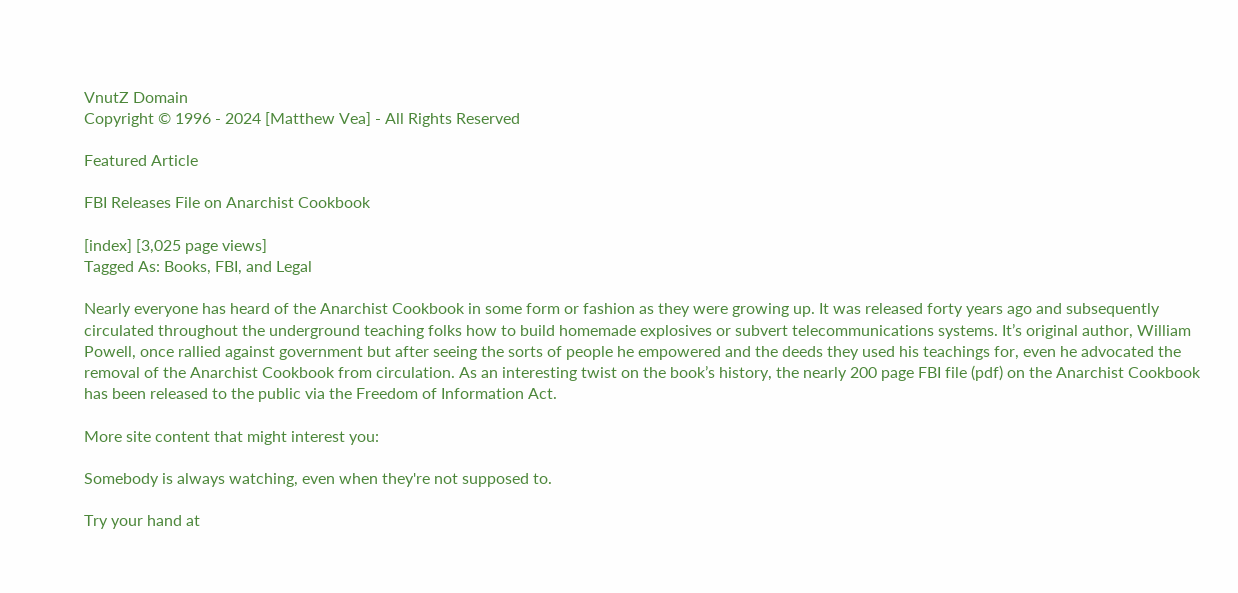VnutZ Domain
Copyright © 1996 - 2024 [Matthew Vea] - All Rights Reserved

Featured Article

FBI Releases File on Anarchist Cookbook

[index] [3,025 page views]
Tagged As: Books, FBI, and Legal

Nearly everyone has heard of the Anarchist Cookbook in some form or fashion as they were growing up. It was released forty years ago and subsequently circulated throughout the underground teaching folks how to build homemade explosives or subvert telecommunications systems. It’s original author, William Powell, once rallied against government but after seeing the sorts of people he empowered and the deeds they used his teachings for, even he advocated the removal of the Anarchist Cookbook from circulation. As an interesting twist on the book’s history, the nearly 200 page FBI file (pdf) on the Anarchist Cookbook has been released to the public via the Freedom of Information Act.

More site content that might interest you:

Somebody is always watching, even when they're not supposed to.

Try your hand at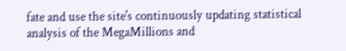fate and use the site's continuously updating statistical analysis of the MegaMillions and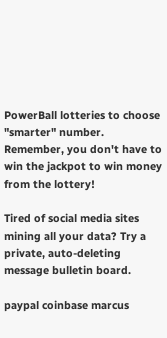PowerBall lotteries to choose "smarter" number. Remember, you don't have to win the jackpot to win money from the lottery!

Tired of social media sites mining all your data? Try a private, auto-deleting message bulletin board.

paypal coinbase marcus